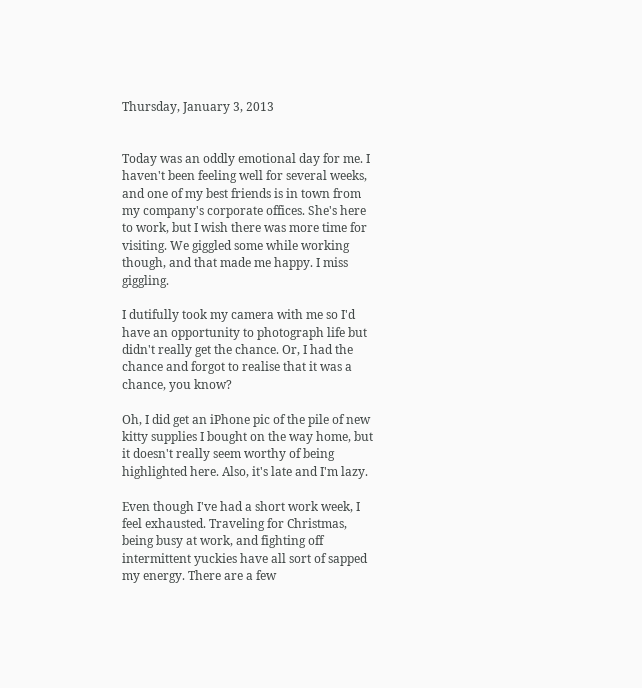Thursday, January 3, 2013


Today was an oddly emotional day for me. I haven't been feeling well for several weeks, and one of my best friends is in town from my company's corporate offices. She's here to work, but I wish there was more time for visiting. We giggled some while working though, and that made me happy. I miss giggling.

I dutifully took my camera with me so I'd have an opportunity to photograph life but didn't really get the chance. Or, I had the chance and forgot to realise that it was a chance, you know?

Oh, I did get an iPhone pic of the pile of new kitty supplies I bought on the way home, but it doesn't really seem worthy of being highlighted here. Also, it's late and I'm lazy.

Even though I've had a short work week, I feel exhausted. Traveling for Christmas, being busy at work, and fighting off intermittent yuckies have all sort of sapped my energy. There are a few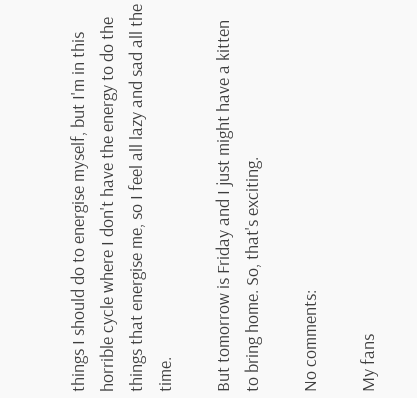things I should do to energise myself, but I'm in this horrible cycle where I don't have the energy to do the things that energise me, so I feel all lazy and sad all the time.

But tomorrow is Friday and I just might have a kitten to bring home. So, that's exciting.

No comments:

My fans